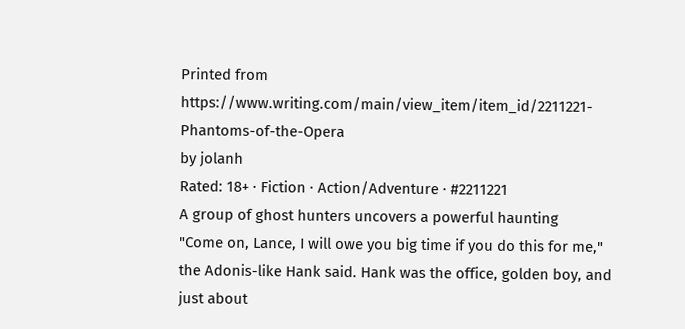Printed from https://www.writing.com/main/view_item/item_id/2211221-Phantoms-of-the-Opera
by jolanh
Rated: 18+ · Fiction · Action/Adventure · #2211221
A group of ghost hunters uncovers a powerful haunting
"Come on, Lance, I will owe you big time if you do this for me," the Adonis-like Hank said. Hank was the office, golden boy, and just about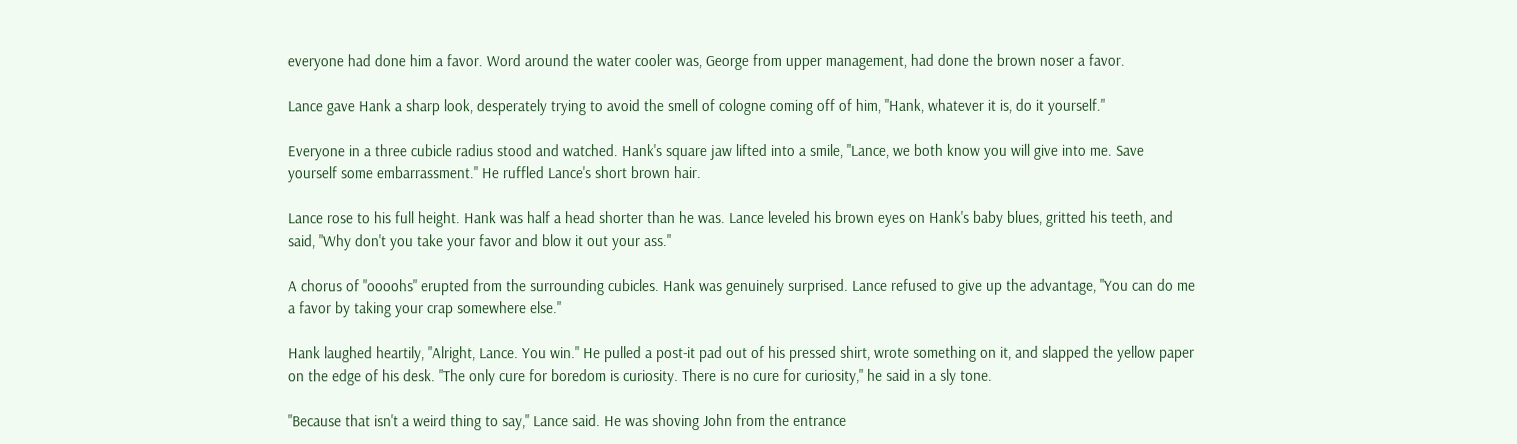everyone had done him a favor. Word around the water cooler was, George from upper management, had done the brown noser a favor.

Lance gave Hank a sharp look, desperately trying to avoid the smell of cologne coming off of him, "Hank, whatever it is, do it yourself."

Everyone in a three cubicle radius stood and watched. Hank's square jaw lifted into a smile, "Lance, we both know you will give into me. Save yourself some embarrassment." He ruffled Lance's short brown hair.

Lance rose to his full height. Hank was half a head shorter than he was. Lance leveled his brown eyes on Hank's baby blues, gritted his teeth, and said, "Why don't you take your favor and blow it out your ass."

A chorus of "oooohs" erupted from the surrounding cubicles. Hank was genuinely surprised. Lance refused to give up the advantage, "You can do me a favor by taking your crap somewhere else."

Hank laughed heartily, "Alright, Lance. You win." He pulled a post-it pad out of his pressed shirt, wrote something on it, and slapped the yellow paper on the edge of his desk. "The only cure for boredom is curiosity. There is no cure for curiosity," he said in a sly tone.

"Because that isn't a weird thing to say," Lance said. He was shoving John from the entrance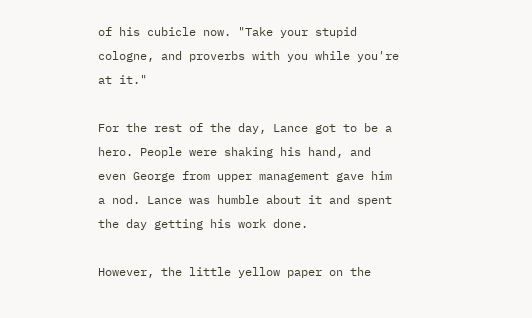of his cubicle now. "Take your stupid cologne, and proverbs with you while you're at it."

For the rest of the day, Lance got to be a hero. People were shaking his hand, and even George from upper management gave him a nod. Lance was humble about it and spent the day getting his work done.

However, the little yellow paper on the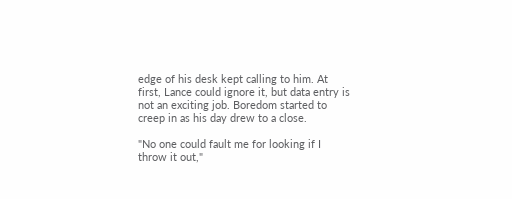edge of his desk kept calling to him. At first, Lance could ignore it, but data entry is not an exciting job. Boredom started to creep in as his day drew to a close.

"No one could fault me for looking if I throw it out,"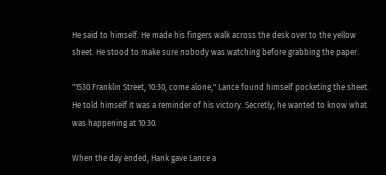He said to himself. He made his fingers walk across the desk over to the yellow sheet. He stood to make sure nobody was watching before grabbing the paper.

"1530 Franklin Street, 10:30, come alone," Lance found himself pocketing the sheet. He told himself it was a reminder of his victory. Secretly, he wanted to know what was happening at 10:30.

When the day ended, Hank gave Lance a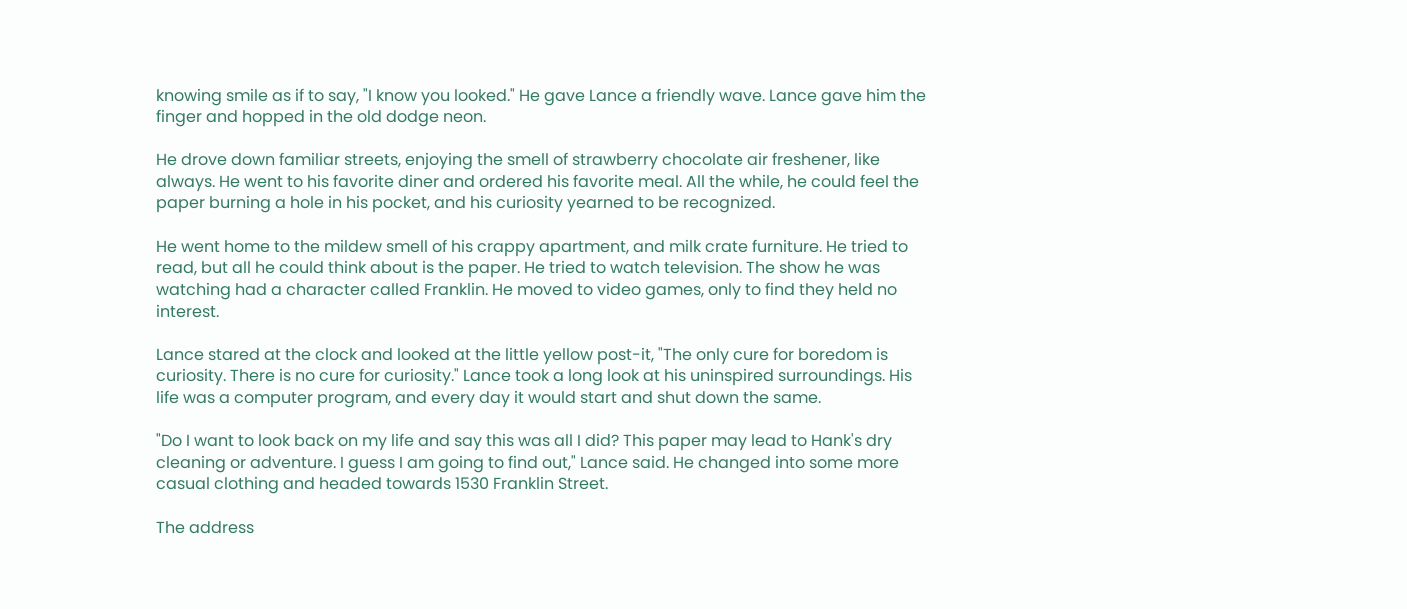knowing smile as if to say, "I know you looked." He gave Lance a friendly wave. Lance gave him the finger and hopped in the old dodge neon.

He drove down familiar streets, enjoying the smell of strawberry chocolate air freshener, like always. He went to his favorite diner and ordered his favorite meal. All the while, he could feel the paper burning a hole in his pocket, and his curiosity yearned to be recognized.

He went home to the mildew smell of his crappy apartment, and milk crate furniture. He tried to read, but all he could think about is the paper. He tried to watch television. The show he was watching had a character called Franklin. He moved to video games, only to find they held no interest.

Lance stared at the clock and looked at the little yellow post-it, "The only cure for boredom is curiosity. There is no cure for curiosity." Lance took a long look at his uninspired surroundings. His life was a computer program, and every day it would start and shut down the same.

"Do I want to look back on my life and say this was all I did? This paper may lead to Hank's dry cleaning or adventure. I guess I am going to find out," Lance said. He changed into some more casual clothing and headed towards 1530 Franklin Street.

The address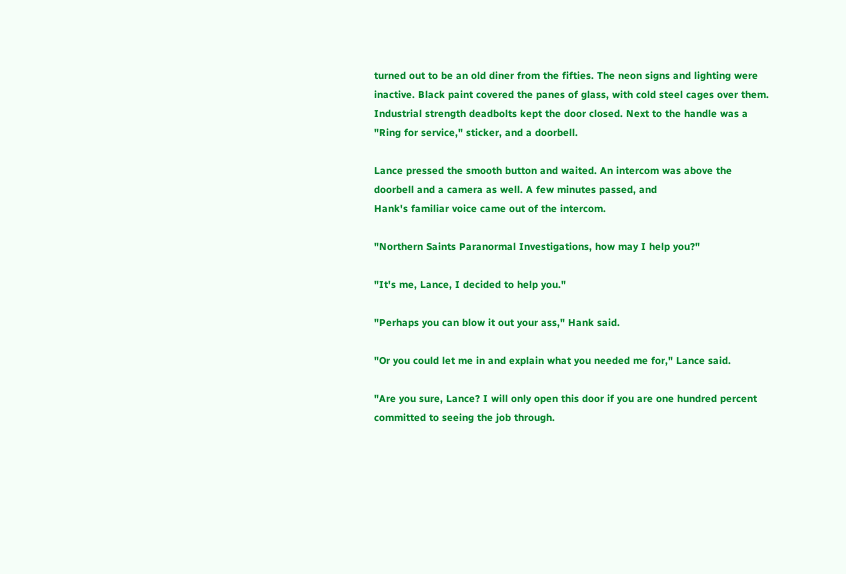turned out to be an old diner from the fifties. The neon signs and lighting were inactive. Black paint covered the panes of glass, with cold steel cages over them. Industrial strength deadbolts kept the door closed. Next to the handle was a "Ring for service," sticker, and a doorbell.

Lance pressed the smooth button and waited. An intercom was above the doorbell and a camera as well. A few minutes passed, and
Hank's familiar voice came out of the intercom.

"Northern Saints Paranormal Investigations, how may I help you?"

"It's me, Lance, I decided to help you."

"Perhaps you can blow it out your ass," Hank said.

"Or you could let me in and explain what you needed me for," Lance said.

"Are you sure, Lance? I will only open this door if you are one hundred percent committed to seeing the job through.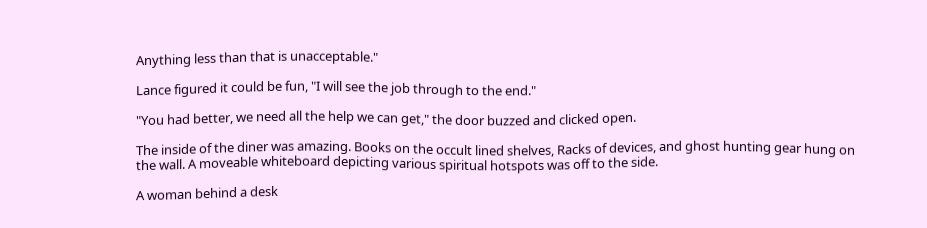Anything less than that is unacceptable."

Lance figured it could be fun, "I will see the job through to the end."

"You had better, we need all the help we can get," the door buzzed and clicked open.

The inside of the diner was amazing. Books on the occult lined shelves, Racks of devices, and ghost hunting gear hung on the wall. A moveable whiteboard depicting various spiritual hotspots was off to the side.

A woman behind a desk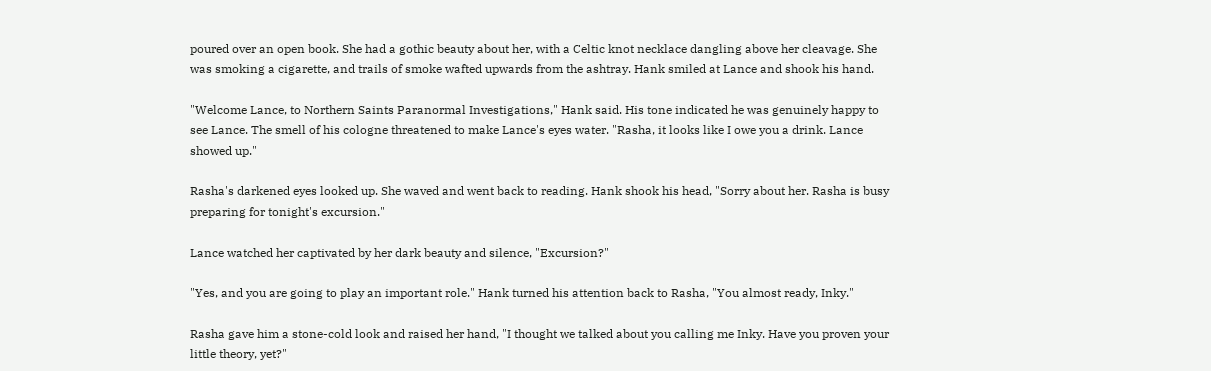poured over an open book. She had a gothic beauty about her, with a Celtic knot necklace dangling above her cleavage. She was smoking a cigarette, and trails of smoke wafted upwards from the ashtray. Hank smiled at Lance and shook his hand.

"Welcome Lance, to Northern Saints Paranormal Investigations," Hank said. His tone indicated he was genuinely happy to see Lance. The smell of his cologne threatened to make Lance's eyes water. "Rasha, it looks like I owe you a drink. Lance showed up."

Rasha's darkened eyes looked up. She waved and went back to reading. Hank shook his head, "Sorry about her. Rasha is busy preparing for tonight's excursion."

Lance watched her captivated by her dark beauty and silence, "Excursion?"

"Yes, and you are going to play an important role." Hank turned his attention back to Rasha, "You almost ready, Inky."

Rasha gave him a stone-cold look and raised her hand, "I thought we talked about you calling me Inky. Have you proven your little theory, yet?"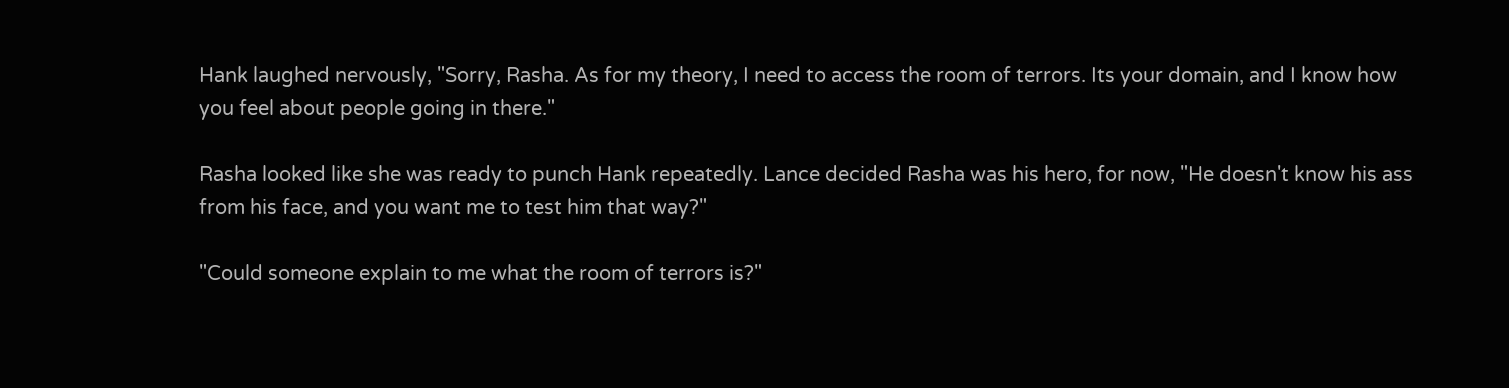Hank laughed nervously, "Sorry, Rasha. As for my theory, I need to access the room of terrors. Its your domain, and I know how you feel about people going in there."

Rasha looked like she was ready to punch Hank repeatedly. Lance decided Rasha was his hero, for now, "He doesn't know his ass from his face, and you want me to test him that way?"

"Could someone explain to me what the room of terrors is?"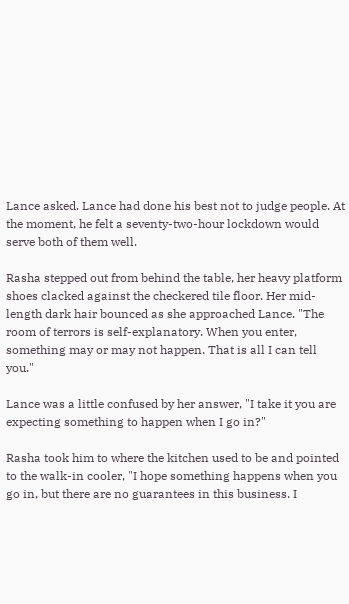Lance asked. Lance had done his best not to judge people. At the moment, he felt a seventy-two-hour lockdown would serve both of them well.

Rasha stepped out from behind the table, her heavy platform shoes clacked against the checkered tile floor. Her mid-length dark hair bounced as she approached Lance. "The room of terrors is self-explanatory. When you enter, something may or may not happen. That is all I can tell you."

Lance was a little confused by her answer, "I take it you are expecting something to happen when I go in?"

Rasha took him to where the kitchen used to be and pointed to the walk-in cooler, "I hope something happens when you go in, but there are no guarantees in this business. I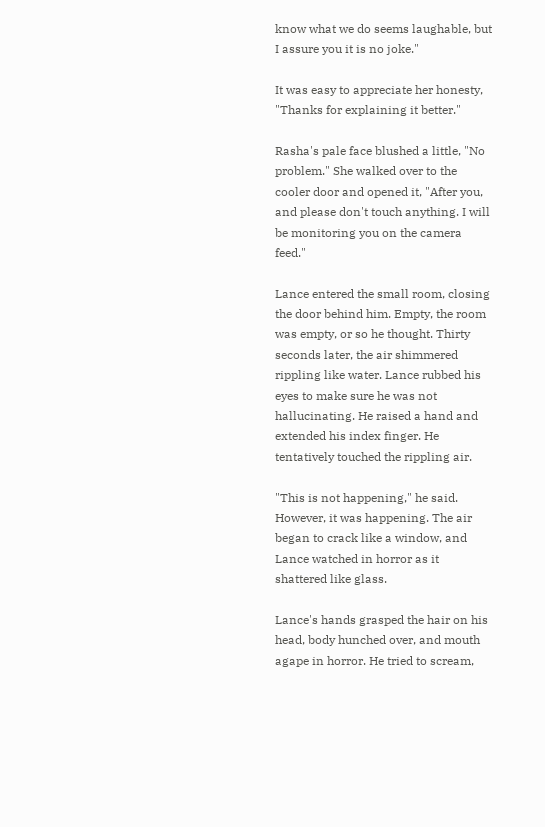know what we do seems laughable, but I assure you it is no joke."

It was easy to appreciate her honesty, "Thanks for explaining it better."

Rasha's pale face blushed a little, "No problem." She walked over to the cooler door and opened it, "After you, and please don't touch anything. I will be monitoring you on the camera feed."

Lance entered the small room, closing the door behind him. Empty, the room was empty, or so he thought. Thirty seconds later, the air shimmered rippling like water. Lance rubbed his eyes to make sure he was not hallucinating. He raised a hand and extended his index finger. He tentatively touched the rippling air.

"This is not happening," he said. However, it was happening. The air began to crack like a window, and Lance watched in horror as it shattered like glass.

Lance's hands grasped the hair on his head, body hunched over, and mouth agape in horror. He tried to scream,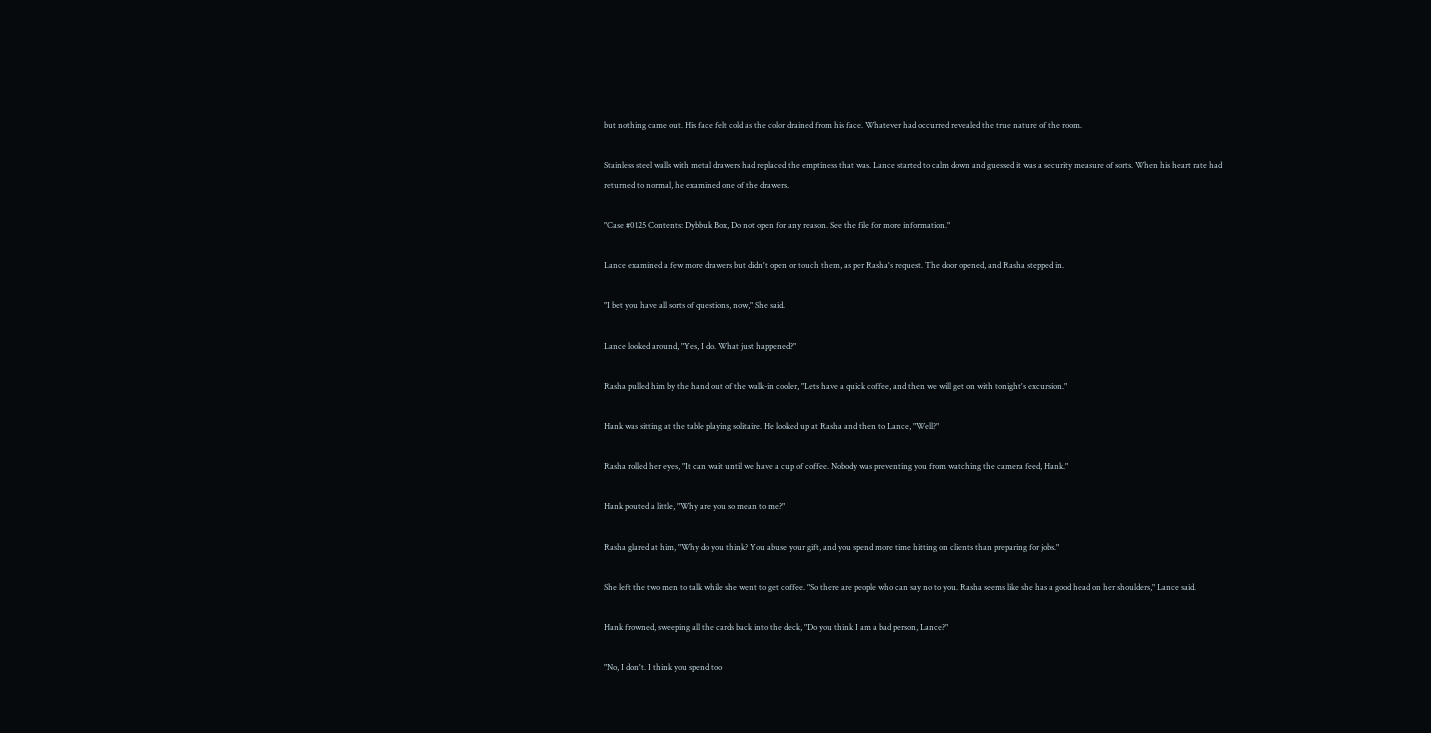but nothing came out. His face felt cold as the color drained from his face. Whatever had occurred revealed the true nature of the room.

Stainless steel walls with metal drawers had replaced the emptiness that was. Lance started to calm down and guessed it was a security measure of sorts. When his heart rate had returned to normal, he examined one of the drawers.

"Case #0125 Contents: Dybbuk Box, Do not open for any reason. See the file for more information."

Lance examined a few more drawers but didn't open or touch them, as per Rasha's request. The door opened, and Rasha stepped in.

"I bet you have all sorts of questions, now," She said.

Lance looked around, "Yes, I do. What just happened?"

Rasha pulled him by the hand out of the walk-in cooler, "Lets have a quick coffee, and then we will get on with tonight's excursion."

Hank was sitting at the table playing solitaire. He looked up at Rasha and then to Lance, "Well?"

Rasha rolled her eyes, "It can wait until we have a cup of coffee. Nobody was preventing you from watching the camera feed, Hank."

Hank pouted a little, "Why are you so mean to me?"

Rasha glared at him, "Why do you think? You abuse your gift, and you spend more time hitting on clients than preparing for jobs."

She left the two men to talk while she went to get coffee. "So there are people who can say no to you. Rasha seems like she has a good head on her shoulders," Lance said.

Hank frowned, sweeping all the cards back into the deck, "Do you think I am a bad person, Lance?"

"No, I don't. I think you spend too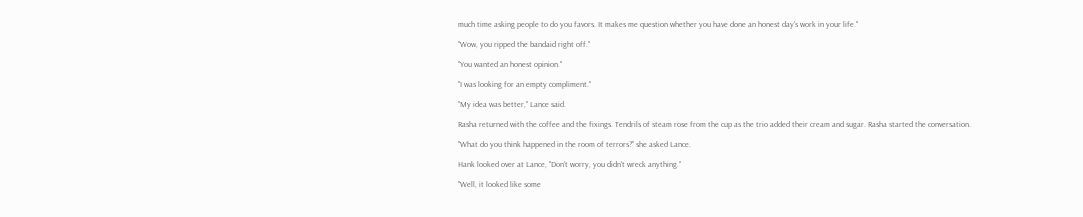much time asking people to do you favors. It makes me question whether you have done an honest day's work in your life."

"Wow, you ripped the bandaid right off."

"You wanted an honest opinion."

"I was looking for an empty compliment."

"My idea was better," Lance said.

Rasha returned with the coffee and the fixings. Tendrils of steam rose from the cup as the trio added their cream and sugar. Rasha started the conversation.

"What do you think happened in the room of terrors?" she asked Lance.

Hank looked over at Lance, "Don't worry, you didn't wreck anything."

"Well, it looked like some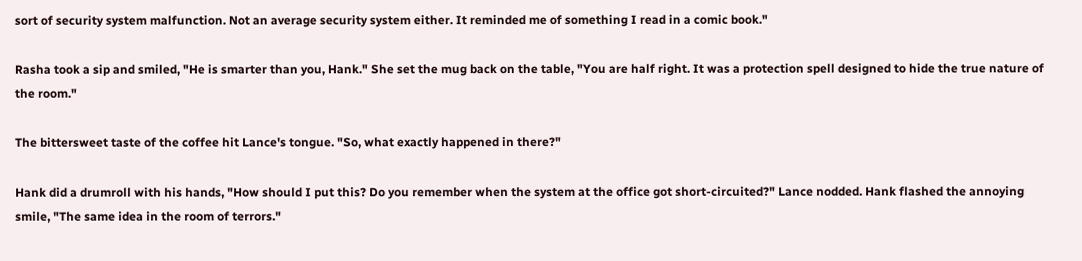sort of security system malfunction. Not an average security system either. It reminded me of something I read in a comic book."

Rasha took a sip and smiled, "He is smarter than you, Hank." She set the mug back on the table, "You are half right. It was a protection spell designed to hide the true nature of the room."

The bittersweet taste of the coffee hit Lance's tongue. "So, what exactly happened in there?"

Hank did a drumroll with his hands, "How should I put this? Do you remember when the system at the office got short-circuited?" Lance nodded. Hank flashed the annoying smile, "The same idea in the room of terrors."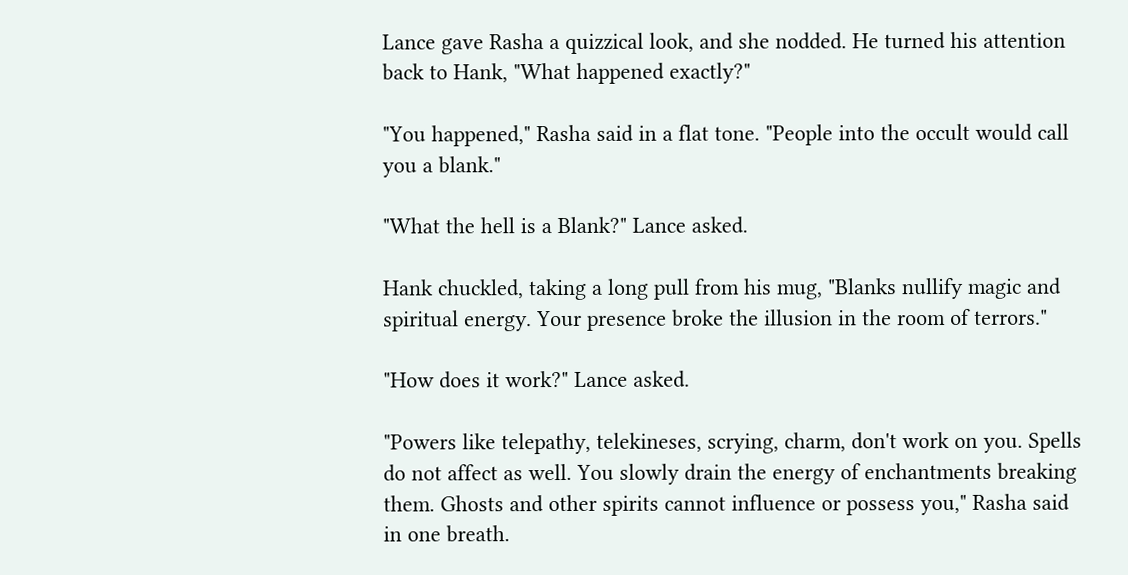Lance gave Rasha a quizzical look, and she nodded. He turned his attention back to Hank, "What happened exactly?"

"You happened," Rasha said in a flat tone. "People into the occult would call you a blank."

"What the hell is a Blank?" Lance asked.

Hank chuckled, taking a long pull from his mug, "Blanks nullify magic and spiritual energy. Your presence broke the illusion in the room of terrors."

"How does it work?" Lance asked.

"Powers like telepathy, telekineses, scrying, charm, don't work on you. Spells do not affect as well. You slowly drain the energy of enchantments breaking them. Ghosts and other spirits cannot influence or possess you," Rasha said in one breath.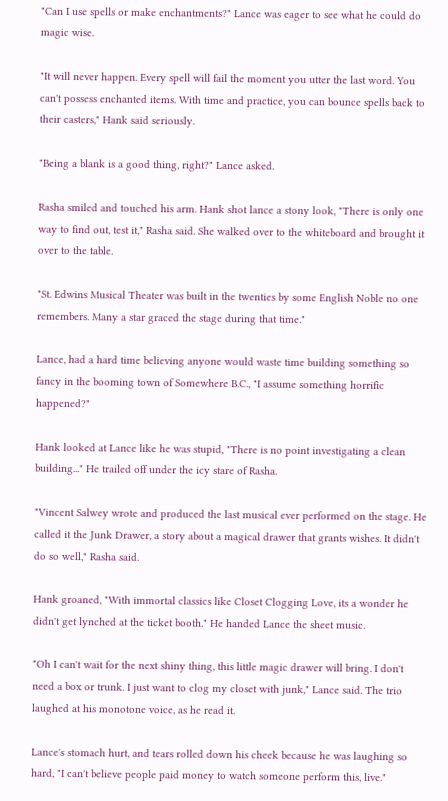"Can I use spells or make enchantments?" Lance was eager to see what he could do magic wise.

"It will never happen. Every spell will fail the moment you utter the last word. You can't possess enchanted items. With time and practice, you can bounce spells back to their casters," Hank said seriously.

"Being a blank is a good thing, right?" Lance asked.

Rasha smiled and touched his arm. Hank shot lance a stony look, "There is only one way to find out, test it," Rasha said. She walked over to the whiteboard and brought it over to the table.

"St. Edwins Musical Theater was built in the twenties by some English Noble no one remembers. Many a star graced the stage during that time."

Lance, had a hard time believing anyone would waste time building something so fancy in the booming town of Somewhere B.C., "I assume something horrific happened?"

Hank looked at Lance like he was stupid, "There is no point investigating a clean building..." He trailed off under the icy stare of Rasha.

"Vincent Salwey wrote and produced the last musical ever performed on the stage. He called it the Junk Drawer, a story about a magical drawer that grants wishes. It didn't do so well," Rasha said.

Hank groaned, "With immortal classics like Closet Clogging Love, its a wonder he didn't get lynched at the ticket booth." He handed Lance the sheet music.

"Oh I can't wait for the next shiny thing, this little magic drawer will bring. I don't need a box or trunk. I just want to clog my closet with junk," Lance said. The trio laughed at his monotone voice, as he read it.

Lance's stomach hurt, and tears rolled down his cheek because he was laughing so hard, "I can't believe people paid money to watch someone perform this, live."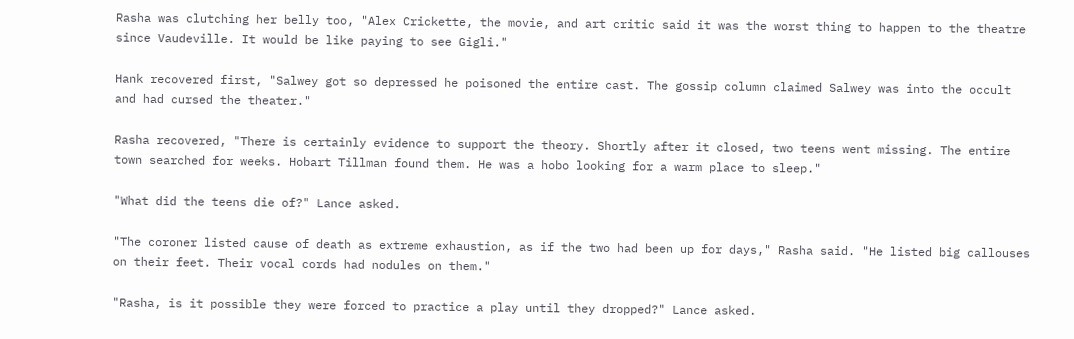Rasha was clutching her belly too, "Alex Crickette, the movie, and art critic said it was the worst thing to happen to the theatre since Vaudeville. It would be like paying to see Gigli."

Hank recovered first, "Salwey got so depressed he poisoned the entire cast. The gossip column claimed Salwey was into the occult and had cursed the theater."

Rasha recovered, "There is certainly evidence to support the theory. Shortly after it closed, two teens went missing. The entire town searched for weeks. Hobart Tillman found them. He was a hobo looking for a warm place to sleep."

"What did the teens die of?" Lance asked.

"The coroner listed cause of death as extreme exhaustion, as if the two had been up for days," Rasha said. "He listed big callouses on their feet. Their vocal cords had nodules on them."

"Rasha, is it possible they were forced to practice a play until they dropped?" Lance asked.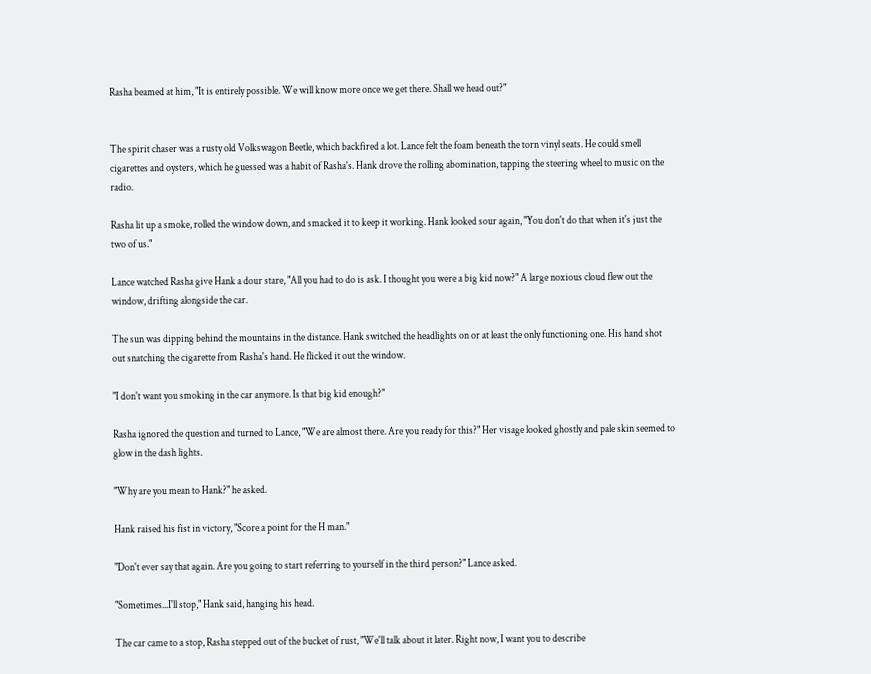Rasha beamed at him, "It is entirely possible. We will know more once we get there. Shall we head out?"


The spirit chaser was a rusty old Volkswagon Beetle, which backfired a lot. Lance felt the foam beneath the torn vinyl seats. He could smell cigarettes and oysters, which he guessed was a habit of Rasha's. Hank drove the rolling abomination, tapping the steering wheel to music on the radio.

Rasha lit up a smoke, rolled the window down, and smacked it to keep it working. Hank looked sour again, "You don't do that when it's just the two of us."

Lance watched Rasha give Hank a dour stare, "All you had to do is ask. I thought you were a big kid now?" A large noxious cloud flew out the window, drifting alongside the car.

The sun was dipping behind the mountains in the distance. Hank switched the headlights on or at least the only functioning one. His hand shot out snatching the cigarette from Rasha's hand. He flicked it out the window.

"I don't want you smoking in the car anymore. Is that big kid enough?"

Rasha ignored the question and turned to Lance, "We are almost there. Are you ready for this?" Her visage looked ghostly and pale skin seemed to glow in the dash lights.

"Why are you mean to Hank?" he asked.

Hank raised his fist in victory, "Score a point for the H man."

"Don't ever say that again. Are you going to start referring to yourself in the third person?" Lance asked.

"Sometimes...I'll stop," Hank said, hanging his head.

The car came to a stop, Rasha stepped out of the bucket of rust, "We'll talk about it later. Right now, I want you to describe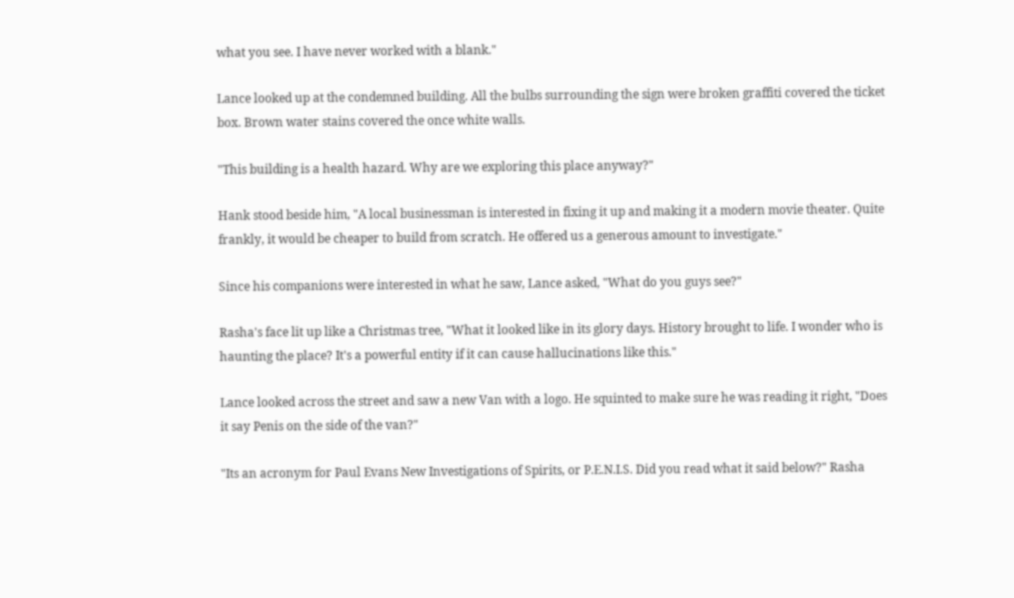what you see. I have never worked with a blank."

Lance looked up at the condemned building. All the bulbs surrounding the sign were broken graffiti covered the ticket box. Brown water stains covered the once white walls.

"This building is a health hazard. Why are we exploring this place anyway?"

Hank stood beside him, "A local businessman is interested in fixing it up and making it a modern movie theater. Quite frankly, it would be cheaper to build from scratch. He offered us a generous amount to investigate."

Since his companions were interested in what he saw, Lance asked, "What do you guys see?"

Rasha's face lit up like a Christmas tree, "What it looked like in its glory days. History brought to life. I wonder who is haunting the place? It's a powerful entity if it can cause hallucinations like this."

Lance looked across the street and saw a new Van with a logo. He squinted to make sure he was reading it right, "Does it say Penis on the side of the van?"

"Its an acronym for Paul Evans New Investigations of Spirits, or P.E.N.I.S. Did you read what it said below?" Rasha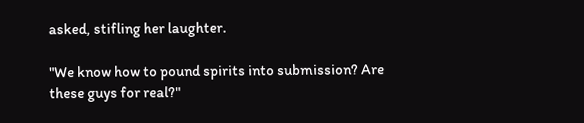asked, stifling her laughter.

"We know how to pound spirits into submission? Are these guys for real?"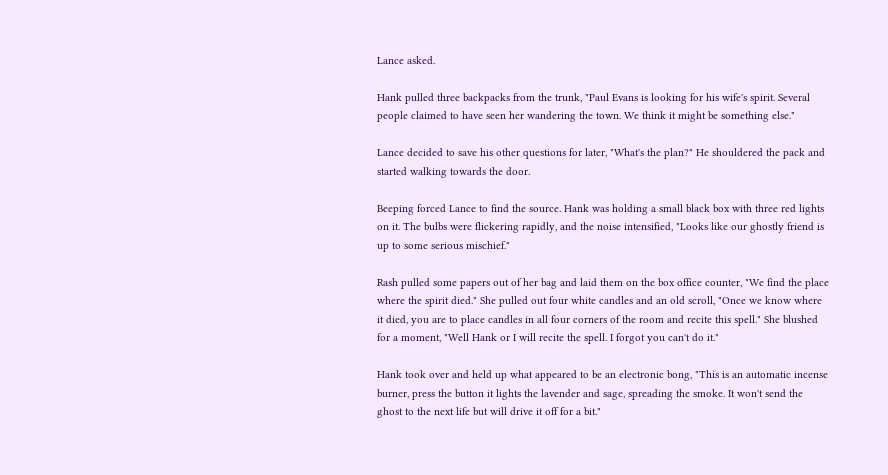Lance asked.

Hank pulled three backpacks from the trunk, "Paul Evans is looking for his wife's spirit. Several people claimed to have seen her wandering the town. We think it might be something else."

Lance decided to save his other questions for later, "What's the plan?" He shouldered the pack and started walking towards the door.

Beeping forced Lance to find the source. Hank was holding a small black box with three red lights on it. The bulbs were flickering rapidly, and the noise intensified, "Looks like our ghostly friend is up to some serious mischief."

Rash pulled some papers out of her bag and laid them on the box office counter, "We find the place where the spirit died." She pulled out four white candles and an old scroll, "Once we know where it died, you are to place candles in all four corners of the room and recite this spell." She blushed for a moment, "Well Hank or I will recite the spell. I forgot you can't do it."

Hank took over and held up what appeared to be an electronic bong, "This is an automatic incense burner, press the button it lights the lavender and sage, spreading the smoke. It won't send the ghost to the next life but will drive it off for a bit."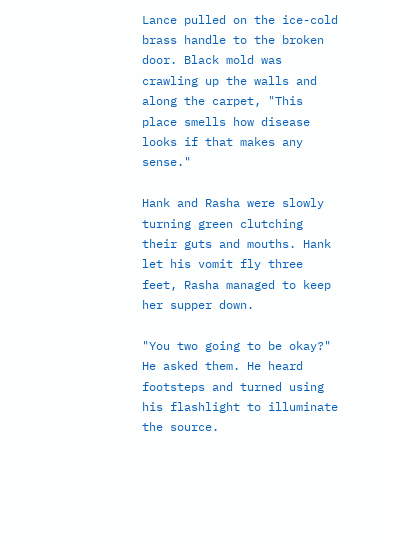Lance pulled on the ice-cold brass handle to the broken door. Black mold was crawling up the walls and along the carpet, "This place smells how disease looks if that makes any sense."

Hank and Rasha were slowly turning green clutching their guts and mouths. Hank let his vomit fly three feet, Rasha managed to keep her supper down.

"You two going to be okay?" He asked them. He heard footsteps and turned using his flashlight to illuminate the source.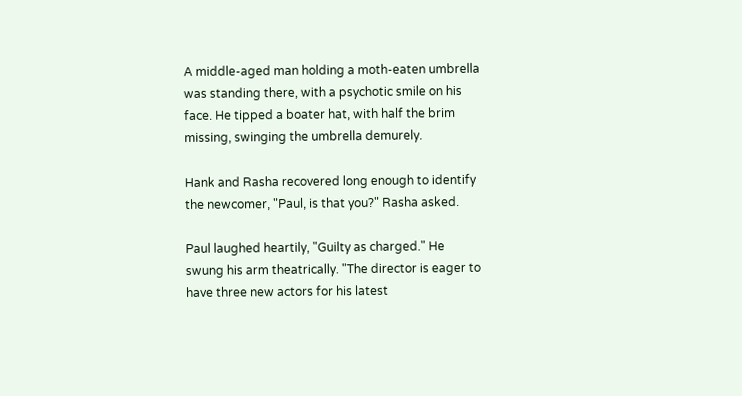A middle-aged man holding a moth-eaten umbrella was standing there, with a psychotic smile on his face. He tipped a boater hat, with half the brim missing, swinging the umbrella demurely.

Hank and Rasha recovered long enough to identify the newcomer, "Paul, is that you?" Rasha asked.

Paul laughed heartily, "Guilty as charged." He swung his arm theatrically. "The director is eager to have three new actors for his latest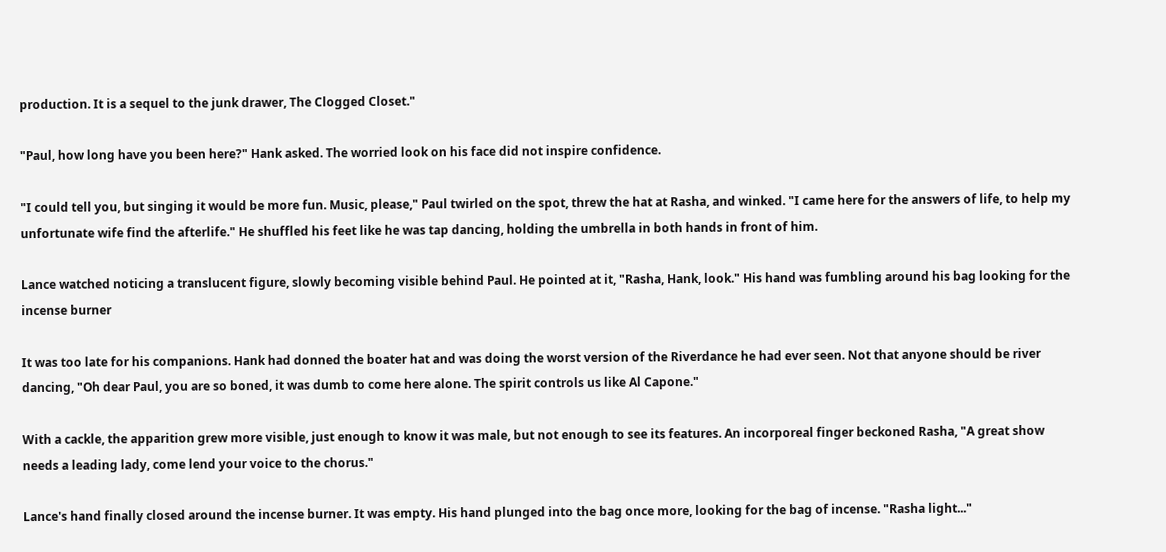production. It is a sequel to the junk drawer, The Clogged Closet."

"Paul, how long have you been here?" Hank asked. The worried look on his face did not inspire confidence.

"I could tell you, but singing it would be more fun. Music, please," Paul twirled on the spot, threw the hat at Rasha, and winked. "I came here for the answers of life, to help my unfortunate wife find the afterlife." He shuffled his feet like he was tap dancing, holding the umbrella in both hands in front of him.

Lance watched noticing a translucent figure, slowly becoming visible behind Paul. He pointed at it, "Rasha, Hank, look." His hand was fumbling around his bag looking for the incense burner

It was too late for his companions. Hank had donned the boater hat and was doing the worst version of the Riverdance he had ever seen. Not that anyone should be river dancing, "Oh dear Paul, you are so boned, it was dumb to come here alone. The spirit controls us like Al Capone."

With a cackle, the apparition grew more visible, just enough to know it was male, but not enough to see its features. An incorporeal finger beckoned Rasha, "A great show needs a leading lady, come lend your voice to the chorus."

Lance's hand finally closed around the incense burner. It was empty. His hand plunged into the bag once more, looking for the bag of incense. "Rasha light..."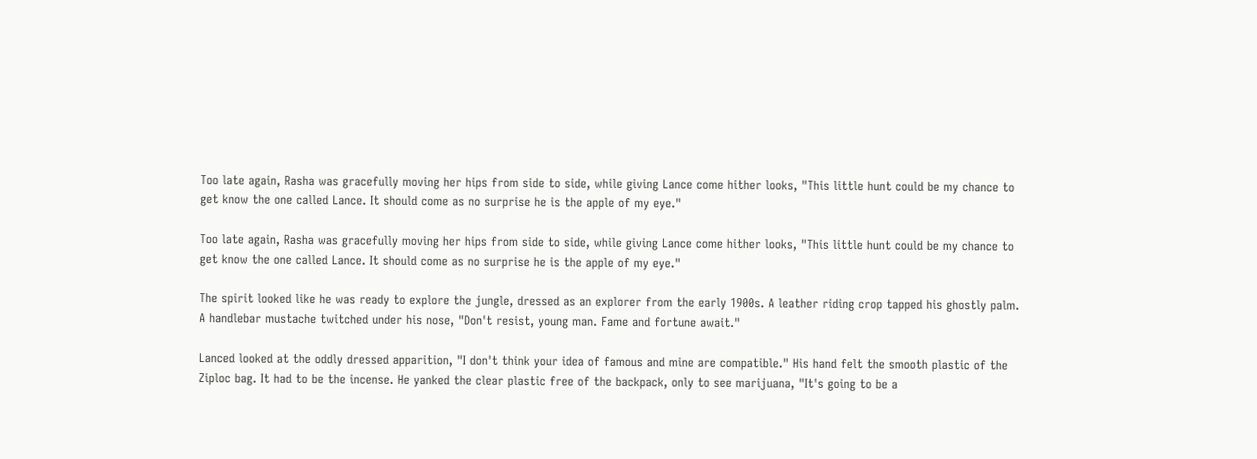Too late again, Rasha was gracefully moving her hips from side to side, while giving Lance come hither looks, "This little hunt could be my chance to get know the one called Lance. It should come as no surprise he is the apple of my eye."

Too late again, Rasha was gracefully moving her hips from side to side, while giving Lance come hither looks, "This little hunt could be my chance to get know the one called Lance. It should come as no surprise he is the apple of my eye."

The spirit looked like he was ready to explore the jungle, dressed as an explorer from the early 1900s. A leather riding crop tapped his ghostly palm. A handlebar mustache twitched under his nose, "Don't resist, young man. Fame and fortune await."

Lanced looked at the oddly dressed apparition, "I don't think your idea of famous and mine are compatible." His hand felt the smooth plastic of the Ziploc bag. It had to be the incense. He yanked the clear plastic free of the backpack, only to see marijuana, "It's going to be a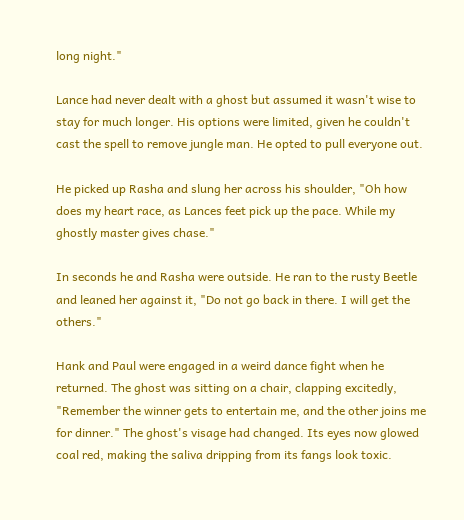long night."

Lance had never dealt with a ghost but assumed it wasn't wise to stay for much longer. His options were limited, given he couldn't cast the spell to remove jungle man. He opted to pull everyone out.

He picked up Rasha and slung her across his shoulder, "Oh how does my heart race, as Lances feet pick up the pace. While my ghostly master gives chase."

In seconds he and Rasha were outside. He ran to the rusty Beetle and leaned her against it, "Do not go back in there. I will get the others."

Hank and Paul were engaged in a weird dance fight when he returned. The ghost was sitting on a chair, clapping excitedly, "Remember the winner gets to entertain me, and the other joins me for dinner." The ghost's visage had changed. Its eyes now glowed coal red, making the saliva dripping from its fangs look toxic.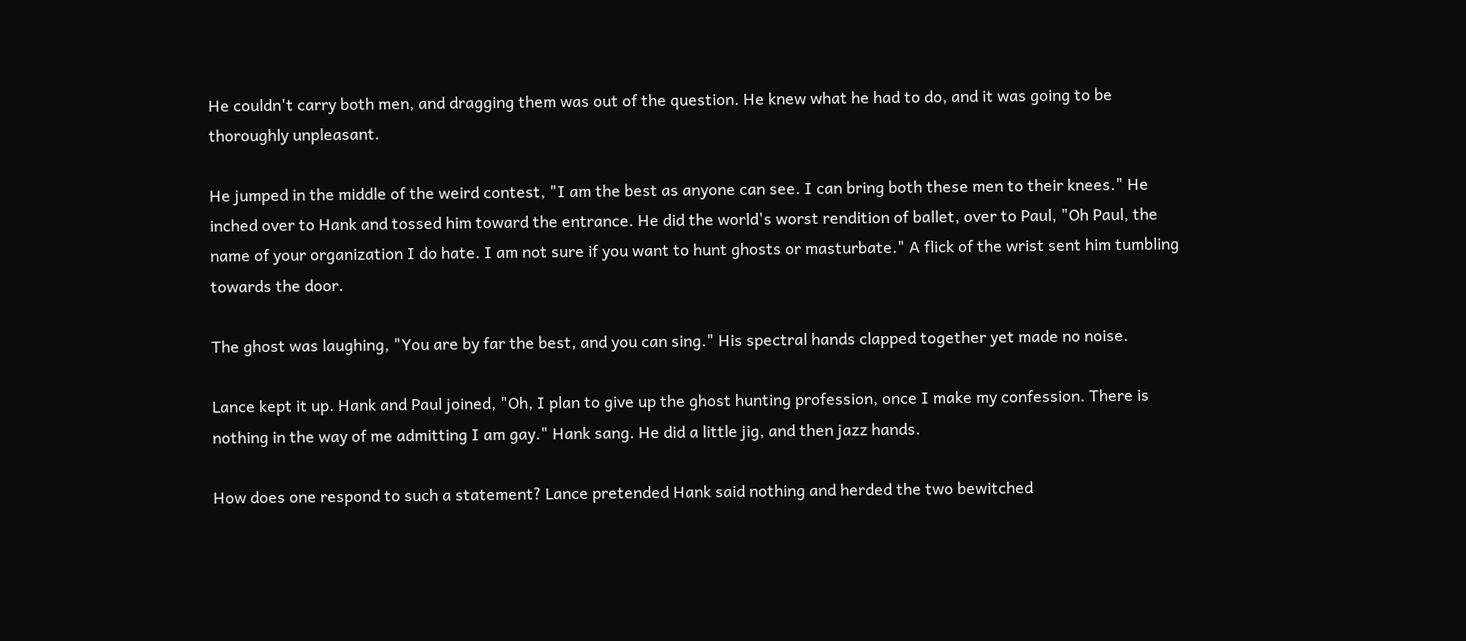He couldn't carry both men, and dragging them was out of the question. He knew what he had to do, and it was going to be thoroughly unpleasant.

He jumped in the middle of the weird contest, "I am the best as anyone can see. I can bring both these men to their knees." He inched over to Hank and tossed him toward the entrance. He did the world's worst rendition of ballet, over to Paul, "Oh Paul, the name of your organization I do hate. I am not sure if you want to hunt ghosts or masturbate." A flick of the wrist sent him tumbling towards the door.

The ghost was laughing, "You are by far the best, and you can sing." His spectral hands clapped together yet made no noise.

Lance kept it up. Hank and Paul joined, "Oh, I plan to give up the ghost hunting profession, once I make my confession. There is nothing in the way of me admitting I am gay." Hank sang. He did a little jig, and then jazz hands.

How does one respond to such a statement? Lance pretended Hank said nothing and herded the two bewitched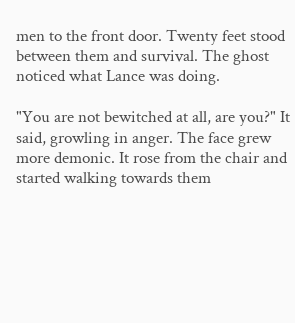men to the front door. Twenty feet stood between them and survival. The ghost noticed what Lance was doing.

"You are not bewitched at all, are you?" It said, growling in anger. The face grew more demonic. It rose from the chair and started walking towards them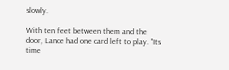slowly.

With ten feet between them and the door, Lance had one card left to play. "Its time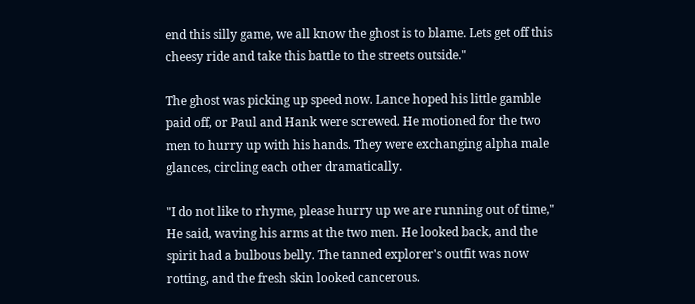end this silly game, we all know the ghost is to blame. Lets get off this cheesy ride and take this battle to the streets outside."

The ghost was picking up speed now. Lance hoped his little gamble paid off, or Paul and Hank were screwed. He motioned for the two men to hurry up with his hands. They were exchanging alpha male glances, circling each other dramatically.

"I do not like to rhyme, please hurry up we are running out of time," He said, waving his arms at the two men. He looked back, and the spirit had a bulbous belly. The tanned explorer's outfit was now rotting, and the fresh skin looked cancerous.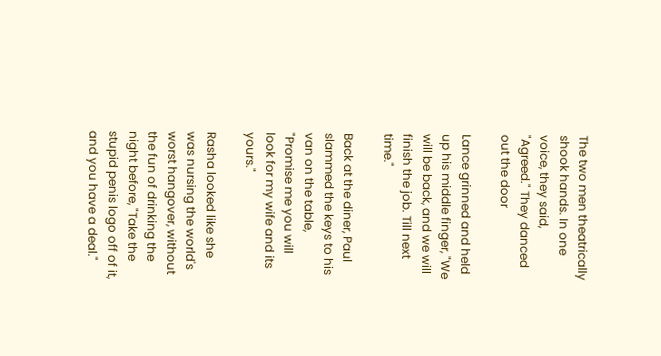The two men theatrically shook hands. In one voice, they said, "Agreed." They danced out the door

Lance grinned and held up his middle finger, "We will be back, and we will finish the job. Till next time."

Back at the diner, Paul slammed the keys to his van on the table, "Promise me you will look for my wife and its yours."

Rasha looked like she was nursing the world's worst hangover, without the fun of drinking the night before, "Take the stupid penis logo off of it, and you have a deal."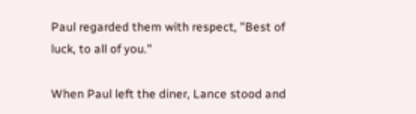Paul regarded them with respect, "Best of luck, to all of you."

When Paul left the diner, Lance stood and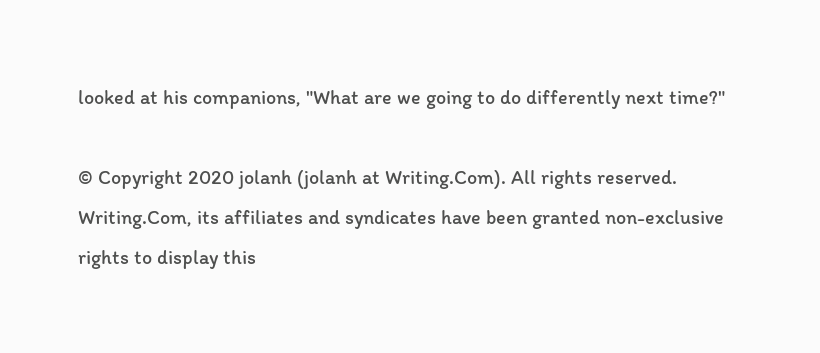looked at his companions, "What are we going to do differently next time?"

© Copyright 2020 jolanh (jolanh at Writing.Com). All rights reserved.
Writing.Com, its affiliates and syndicates have been granted non-exclusive rights to display this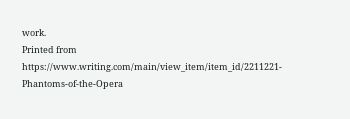work.
Printed from https://www.writing.com/main/view_item/item_id/2211221-Phantoms-of-the-Opera